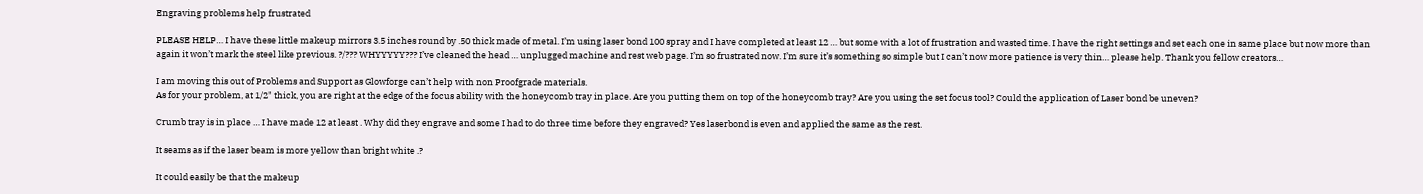Engraving problems help frustrated

PLEASE HELP… I have these little makeup mirrors 3.5 inches round by .50 thick made of metal. I’m using laser bond 100 spray and I have completed at least 12 … but some with a lot of frustration and wasted time. I have the right settings and set each one in same place but now more than again it won’t mark the steel like previous. ?/??? WHYYYYY??? I’ve cleaned the head … unplugged machine and rest web page. I’m so frustrated now. I’m sure it’s something so simple but I can’t now more patience is very thin… please help. Thank you fellow creators…

I am moving this out of Problems and Support as Glowforge can’t help with non Proofgrade materials.
As for your problem, at 1/2" thick, you are right at the edge of the focus ability with the honeycomb tray in place. Are you putting them on top of the honeycomb tray? Are you using the set focus tool? Could the application of Laser bond be uneven?

Crumb tray is in place … I have made 12 at least . Why did they engrave and some I had to do three time before they engraved? Yes laserbond is even and applied the same as the rest.

It seams as if the laser beam is more yellow than bright white .?

It could easily be that the makeup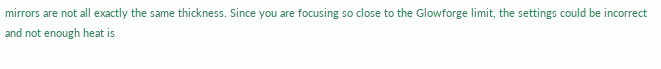mirrors are not all exactly the same thickness. Since you are focusing so close to the Glowforge limit, the settings could be incorrect and not enough heat is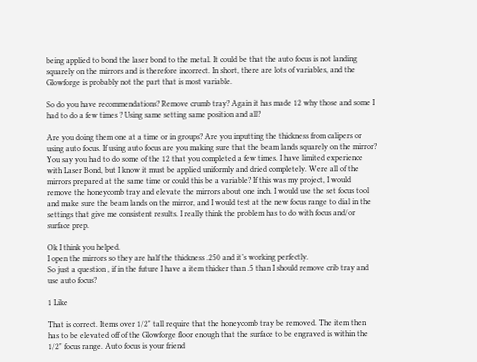being applied to bond the laser bond to the metal. It could be that the auto focus is not landing squarely on the mirrors and is therefore incorrect. In short, there are lots of variables, and the Glowforge is probably not the part that is most variable.

So do you have recommendations? Remove crumb tray? Again it has made 12 why those and some I had to do a few times ? Using same setting same position and all?

Are you doing them one at a time or in groups? Are you inputting the thickness from calipers or using auto focus. If using auto focus are you making sure that the beam lands squarely on the mirror? You say you had to do some of the 12 that you completed a few times. I have limited experience with Laser Bond, but I know it must be applied uniformly and dried completely. Were all of the mirrors prepared at the same time or could this be a variable? If this was my project, I would remove the honeycomb tray and elevate the mirrors about one inch. I would use the set focus tool and make sure the beam lands on the mirror, and I would test at the new focus range to dial in the settings that give me consistent results. I really think the problem has to do with focus and/or surface prep.

Ok I think you helped.
I open the mirrors so they are half the thickness .250 and it’s working perfectly.
So just a question , if in the future I have a item thicker than .5 than I should remove crib tray and use auto focus?

1 Like

That is correct. Items over 1/2" tall require that the honeycomb tray be removed. The item then has to be elevated off of the Glowforge floor enough that the surface to be engraved is within the 1/2" focus range. Auto focus is your friend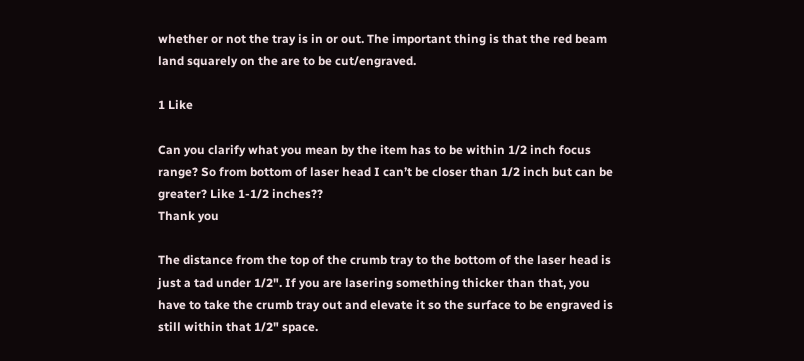whether or not the tray is in or out. The important thing is that the red beam land squarely on the are to be cut/engraved.

1 Like

Can you clarify what you mean by the item has to be within 1/2 inch focus range? So from bottom of laser head I can’t be closer than 1/2 inch but can be greater? Like 1-1/2 inches??
Thank you

The distance from the top of the crumb tray to the bottom of the laser head is just a tad under 1/2". If you are lasering something thicker than that, you have to take the crumb tray out and elevate it so the surface to be engraved is still within that 1/2" space.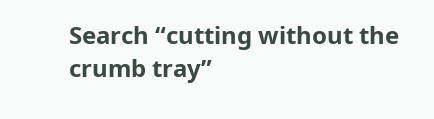Search “cutting without the crumb tray”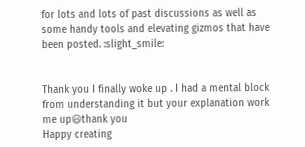for lots and lots of past discussions as well as some handy tools and elevating gizmos that have been posted. :slight_smile:


Thank you I finally woke up . I had a mental block from understanding it but your explanation work me up😃thank you
Happy creating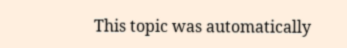This topic was automatically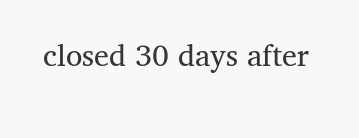closed 30 days after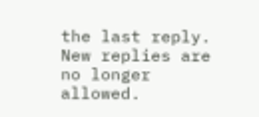the last reply. New replies are no longer allowed.